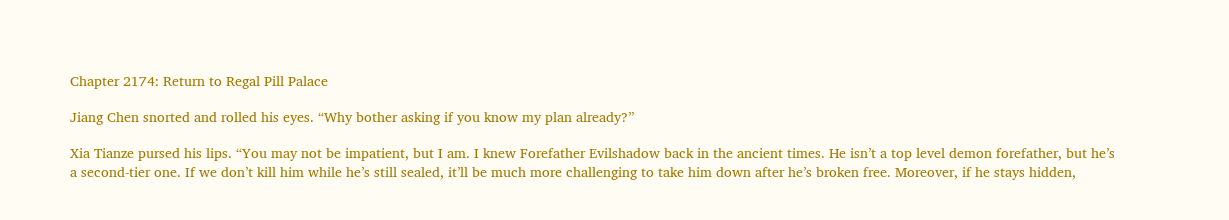Chapter 2174: Return to Regal Pill Palace

Jiang Chen snorted and rolled his eyes. “Why bother asking if you know my plan already?”

Xia Tianze pursed his lips. “You may not be impatient, but I am. I knew Forefather Evilshadow back in the ancient times. He isn’t a top level demon forefather, but he’s a second-tier one. If we don’t kill him while he’s still sealed, it’ll be much more challenging to take him down after he’s broken free. Moreover, if he stays hidden,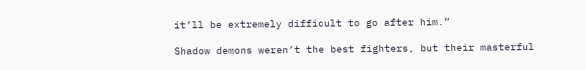it’ll be extremely difficult to go after him.”

Shadow demons weren’t the best fighters, but their masterful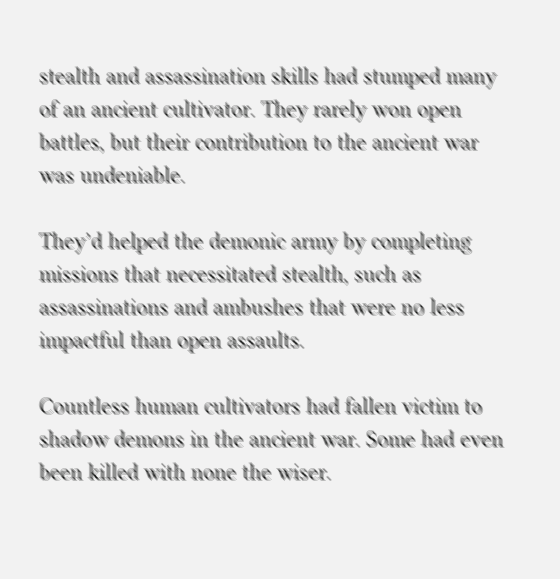stealth and assassination skills had stumped many of an ancient cultivator. They rarely won open battles, but their contribution to the ancient war was undeniable.

They’d helped the demonic army by completing missions that necessitated stealth, such as assassinations and ambushes that were no less impactful than open assaults.

Countless human cultivators had fallen victim to shadow demons in the ancient war. Some had even been killed with none the wiser.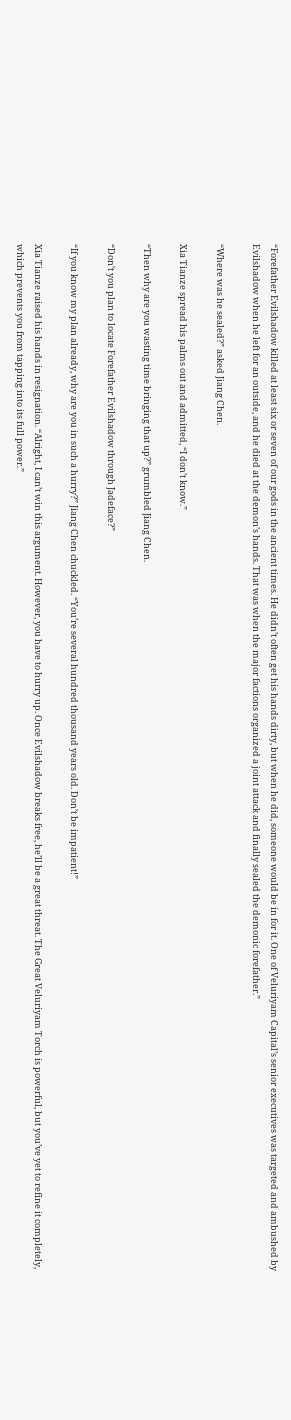“Forefather Evilshadow killed at least six or seven of our gods in the ancient times. He didn’t often get his hands dirty, but when he did, someone would be in for it. One of Veluriyam Capital’s senior executives was targeted and ambushed by Evilshadow when he left for an outside, and he died at the demon’s hands. That was when the major factions organized a joint attack and finally sealed the demonic forefather.”

“Where was he sealed?” asked Jiang Chen.

Xia Tianze spread his palms out and admitted, “I don’t know.”

“Then why are you wasting time bringing that up?” grumbled Jiang Chen.

“Don’t you plan to locate Forefather Evilshadow through Jadeface?”

“If you know my plan already, why are you in such a hurry?” Jiang Chen chuckled. “You’re several hundred thousand years old. Don’t be impatient!”

Xia Tianze raised his hands in resignation. “Alright, I can’t win this argument. However, you have to hurry up. Once Evilshadow breaks free, he’ll be a great threat. The Great Veluriyam Torch is powerful, but you’ve yet to refine it completely, which prevents you from tapping into its full power.”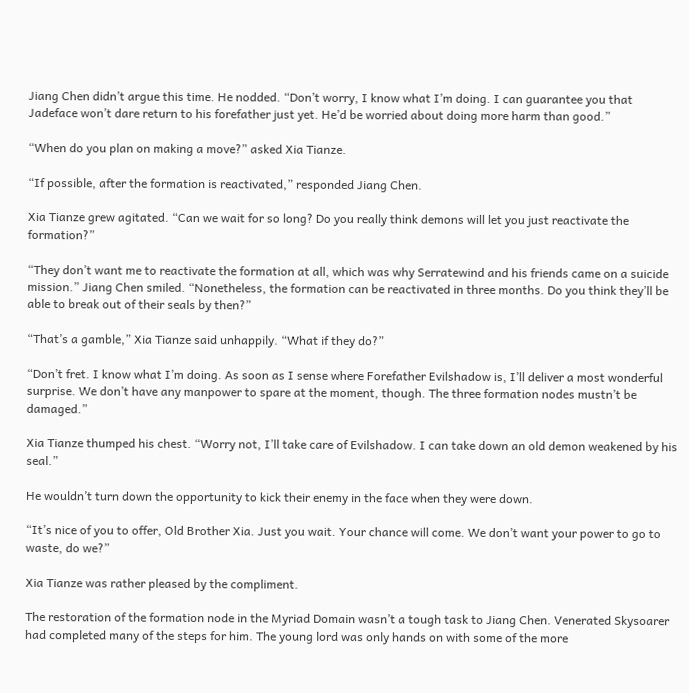Jiang Chen didn’t argue this time. He nodded. “Don’t worry, I know what I’m doing. I can guarantee you that Jadeface won’t dare return to his forefather just yet. He’d be worried about doing more harm than good.”

“When do you plan on making a move?” asked Xia Tianze.

“If possible, after the formation is reactivated,” responded Jiang Chen.

Xia Tianze grew agitated. “Can we wait for so long? Do you really think demons will let you just reactivate the formation?”

“They don’t want me to reactivate the formation at all, which was why Serratewind and his friends came on a suicide mission.” Jiang Chen smiled. “Nonetheless, the formation can be reactivated in three months. Do you think they’ll be able to break out of their seals by then?”

“That’s a gamble,” Xia Tianze said unhappily. “What if they do?”

“Don’t fret. I know what I’m doing. As soon as I sense where Forefather Evilshadow is, I’ll deliver a most wonderful surprise. We don’t have any manpower to spare at the moment, though. The three formation nodes mustn’t be damaged.”

Xia Tianze thumped his chest. “Worry not, I’ll take care of Evilshadow. I can take down an old demon weakened by his seal.”

He wouldn’t turn down the opportunity to kick their enemy in the face when they were down.

“It’s nice of you to offer, Old Brother Xia. Just you wait. Your chance will come. We don’t want your power to go to waste, do we?”

Xia Tianze was rather pleased by the compliment.

The restoration of the formation node in the Myriad Domain wasn’t a tough task to Jiang Chen. Venerated Skysoarer had completed many of the steps for him. The young lord was only hands on with some of the more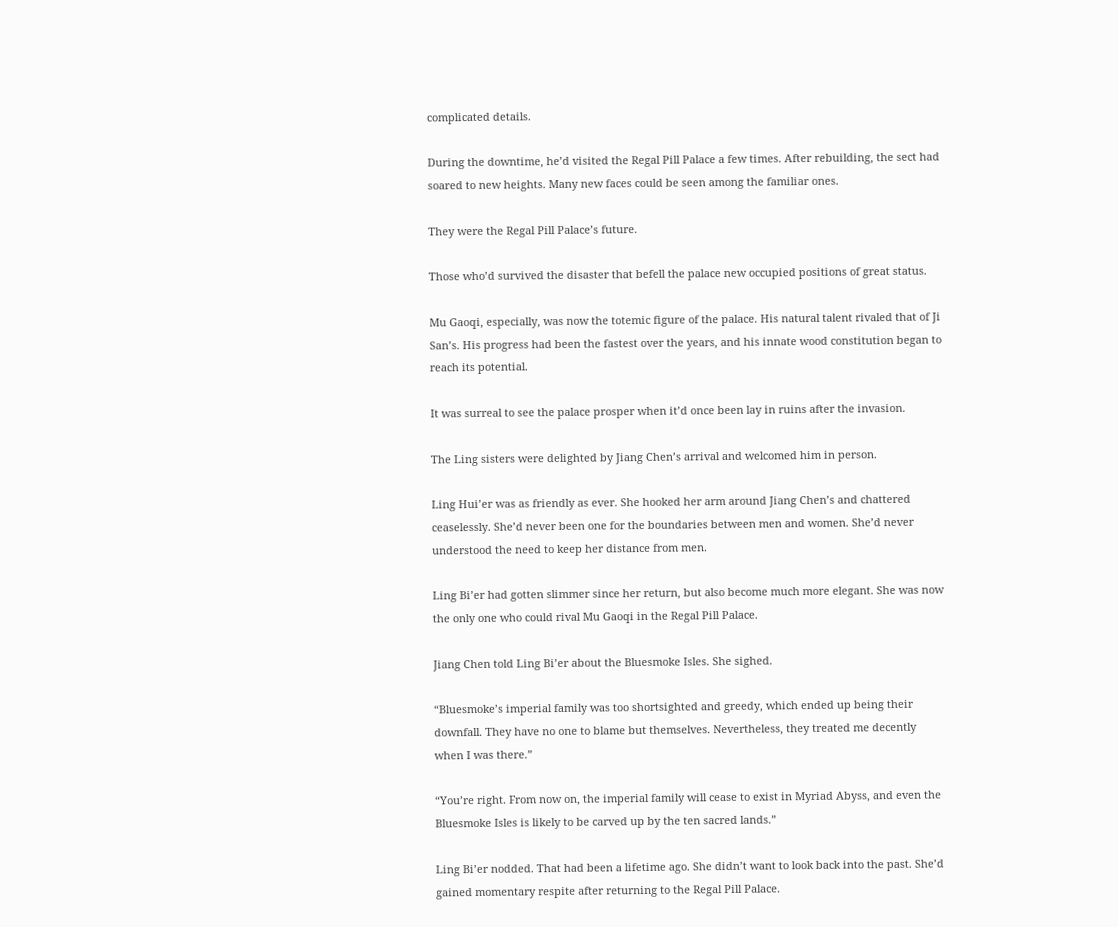complicated details.

During the downtime, he’d visited the Regal Pill Palace a few times. After rebuilding, the sect had soared to new heights. Many new faces could be seen among the familiar ones.

They were the Regal Pill Palace’s future.

Those who’d survived the disaster that befell the palace new occupied positions of great status.

Mu Gaoqi, especially, was now the totemic figure of the palace. His natural talent rivaled that of Ji San’s. His progress had been the fastest over the years, and his innate wood constitution began to reach its potential.

It was surreal to see the palace prosper when it’d once been lay in ruins after the invasion.

The Ling sisters were delighted by Jiang Chen’s arrival and welcomed him in person.

Ling Hui’er was as friendly as ever. She hooked her arm around Jiang Chen’s and chattered ceaselessly. She’d never been one for the boundaries between men and women. She’d never understood the need to keep her distance from men.

Ling Bi’er had gotten slimmer since her return, but also become much more elegant. She was now the only one who could rival Mu Gaoqi in the Regal Pill Palace.

Jiang Chen told Ling Bi’er about the Bluesmoke Isles. She sighed.

“Bluesmoke’s imperial family was too shortsighted and greedy, which ended up being their downfall. They have no one to blame but themselves. Nevertheless, they treated me decently when I was there.”

“You’re right. From now on, the imperial family will cease to exist in Myriad Abyss, and even the Bluesmoke Isles is likely to be carved up by the ten sacred lands.”

Ling Bi’er nodded. That had been a lifetime ago. She didn’t want to look back into the past. She’d gained momentary respite after returning to the Regal Pill Palace.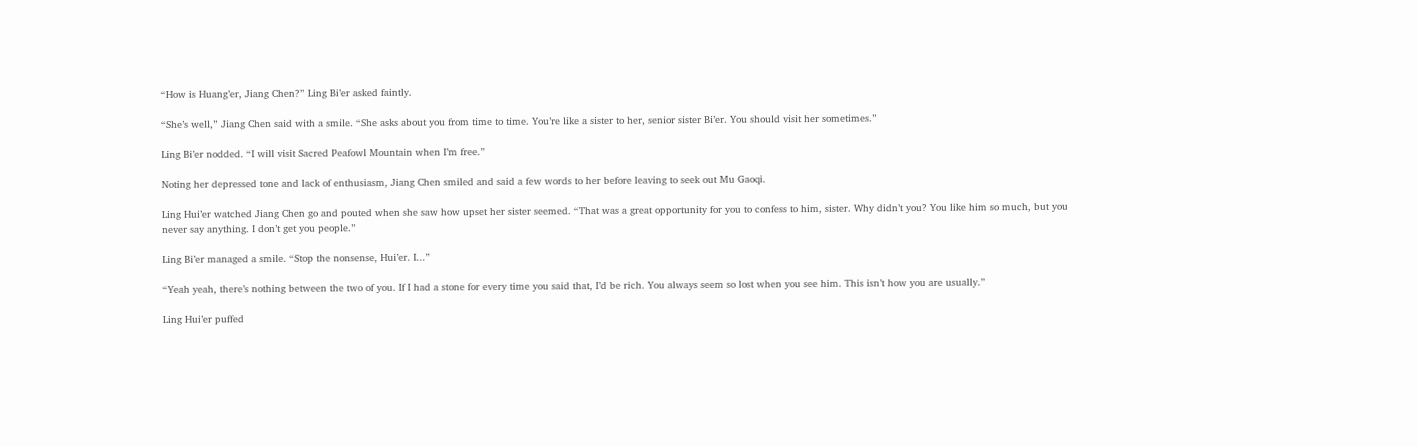“How is Huang’er, Jiang Chen?” Ling Bi’er asked faintly.

“She’s well,” Jiang Chen said with a smile. “She asks about you from time to time. You’re like a sister to her, senior sister Bi’er. You should visit her sometimes.”

Ling Bi’er nodded. “I will visit Sacred Peafowl Mountain when I’m free.”

Noting her depressed tone and lack of enthusiasm, Jiang Chen smiled and said a few words to her before leaving to seek out Mu Gaoqi.

Ling Hui’er watched Jiang Chen go and pouted when she saw how upset her sister seemed. “That was a great opportunity for you to confess to him, sister. Why didn’t you? You like him so much, but you never say anything. I don’t get you people.”

Ling Bi’er managed a smile. “Stop the nonsense, Hui’er. I...”

“Yeah yeah, there’s nothing between the two of you. If I had a stone for every time you said that, I’d be rich. You always seem so lost when you see him. This isn’t how you are usually.”

Ling Hui’er puffed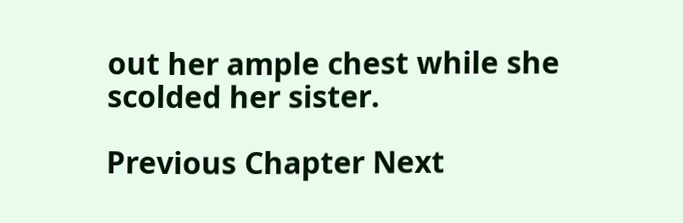out her ample chest while she scolded her sister.

Previous Chapter Next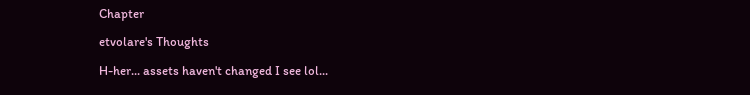Chapter

etvolare's Thoughts

H-her... assets haven't changed I see lol...